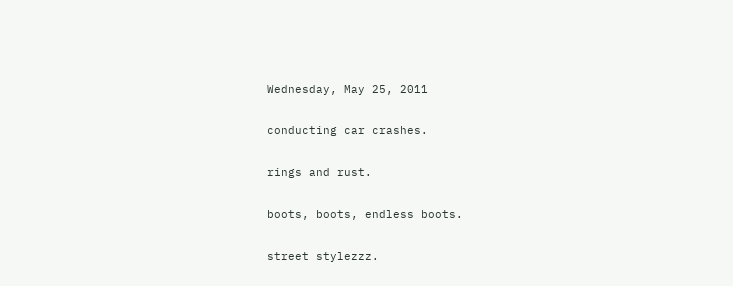Wednesday, May 25, 2011

conducting car crashes.

rings and rust.

boots, boots, endless boots.

street stylezzz.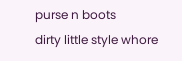purse n boots
dirty little style whore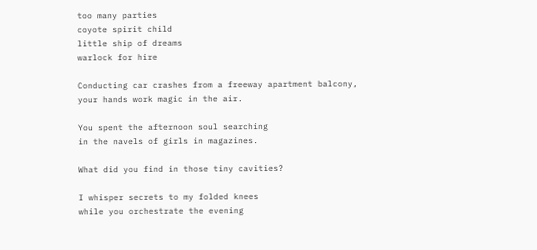too many parties
coyote spirit child
little ship of dreams
warlock for hire

Conducting car crashes from a freeway apartment balcony,
your hands work magic in the air.

You spent the afternoon soul searching
in the navels of girls in magazines.

What did you find in those tiny cavities?

I whisper secrets to my folded knees
while you orchestrate the evening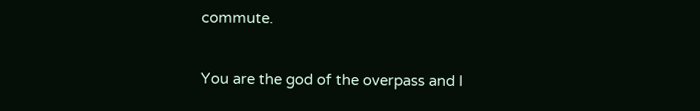commute.

You are the god of the overpass and I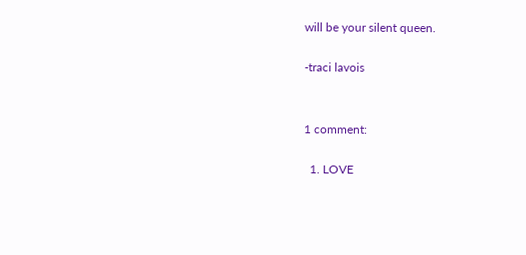will be your silent queen.

-traci lavois


1 comment:

  1. LOVE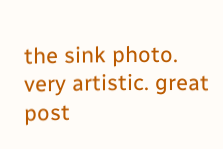the sink photo. very artistic. great post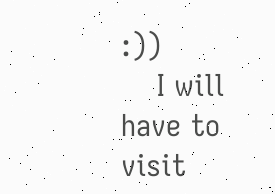:))
    I will have to visit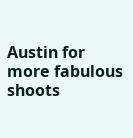Austin for more fabulous shoots